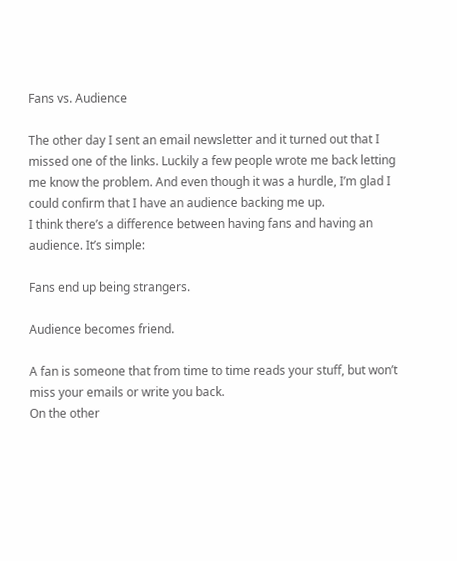Fans vs. Audience

The other day I sent an email newsletter and it turned out that I missed one of the links. Luckily a few people wrote me back letting me know the problem. And even though it was a hurdle, I’m glad I could confirm that I have an audience backing me up.
I think there’s a difference between having fans and having an audience. It’s simple:

Fans end up being strangers.

Audience becomes friend.

A fan is someone that from time to time reads your stuff, but won’t miss your emails or write you back.
On the other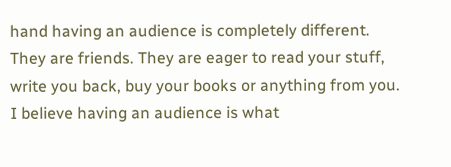hand having an audience is completely different. They are friends. They are eager to read your stuff, write you back, buy your books or anything from you.
I believe having an audience is what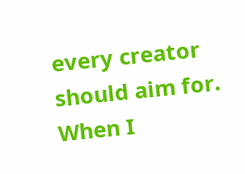every creator should aim for.
When I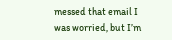messed that email I was worried, but I’m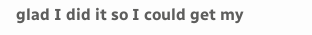glad I did it so I could get my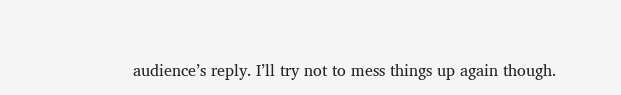audience’s reply. I’ll try not to mess things up again though.